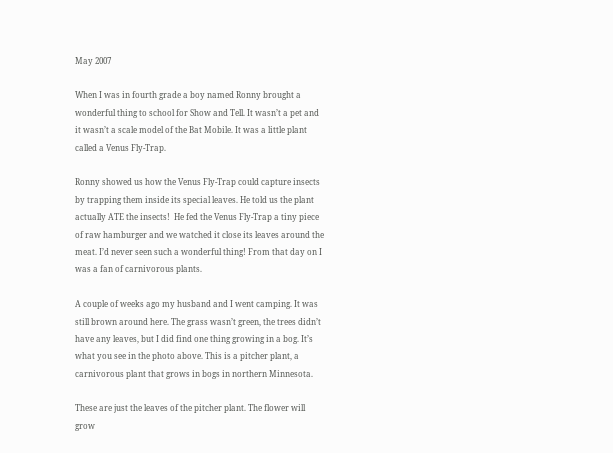May 2007

When I was in fourth grade a boy named Ronny brought a wonderful thing to school for Show and Tell. It wasn’t a pet and it wasn’t a scale model of the Bat Mobile. It was a little plant called a Venus Fly-Trap.

Ronny showed us how the Venus Fly-Trap could capture insects by trapping them inside its special leaves. He told us the plant actually ATE the insects!  He fed the Venus Fly-Trap a tiny piece of raw hamburger and we watched it close its leaves around the meat. I’d never seen such a wonderful thing! From that day on I was a fan of carnivorous plants.

A couple of weeks ago my husband and I went camping. It was still brown around here. The grass wasn’t green, the trees didn’t have any leaves, but I did find one thing growing in a bog. It’s what you see in the photo above. This is a pitcher plant, a carnivorous plant that grows in bogs in northern Minnesota.

These are just the leaves of the pitcher plant. The flower will grow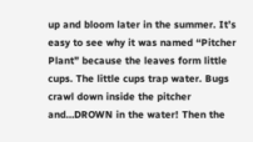up and bloom later in the summer. It’s easy to see why it was named “Pitcher Plant” because the leaves form little cups. The little cups trap water. Bugs crawl down inside the pitcher and…DROWN in the water! Then the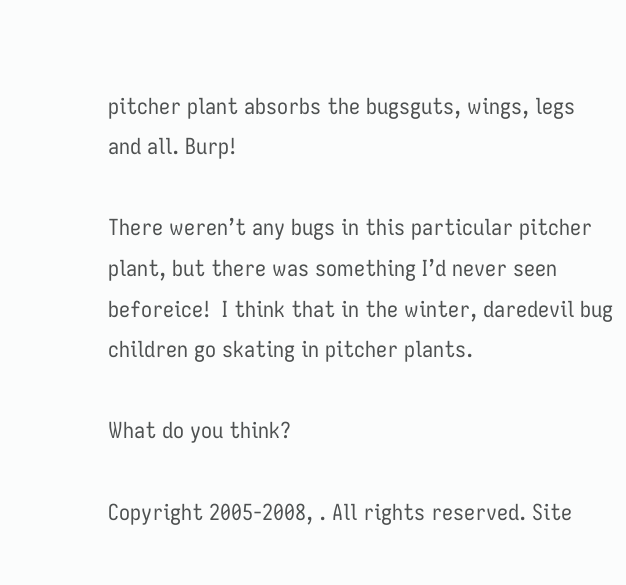pitcher plant absorbs the bugsguts, wings, legs and all. Burp!

There weren’t any bugs in this particular pitcher plant, but there was something I’d never seen beforeice!  I think that in the winter, daredevil bug children go skating in pitcher plants.

What do you think?

Copyright 2005-2008, . All rights reserved. Site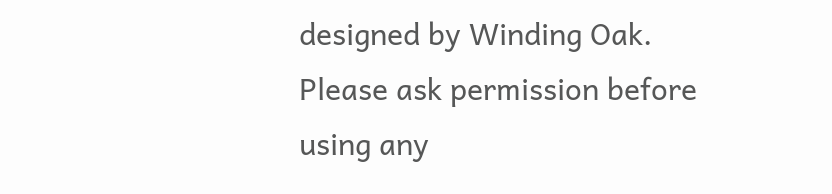designed by Winding Oak.
Please ask permission before using any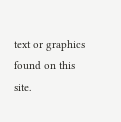text or graphics found on this site.